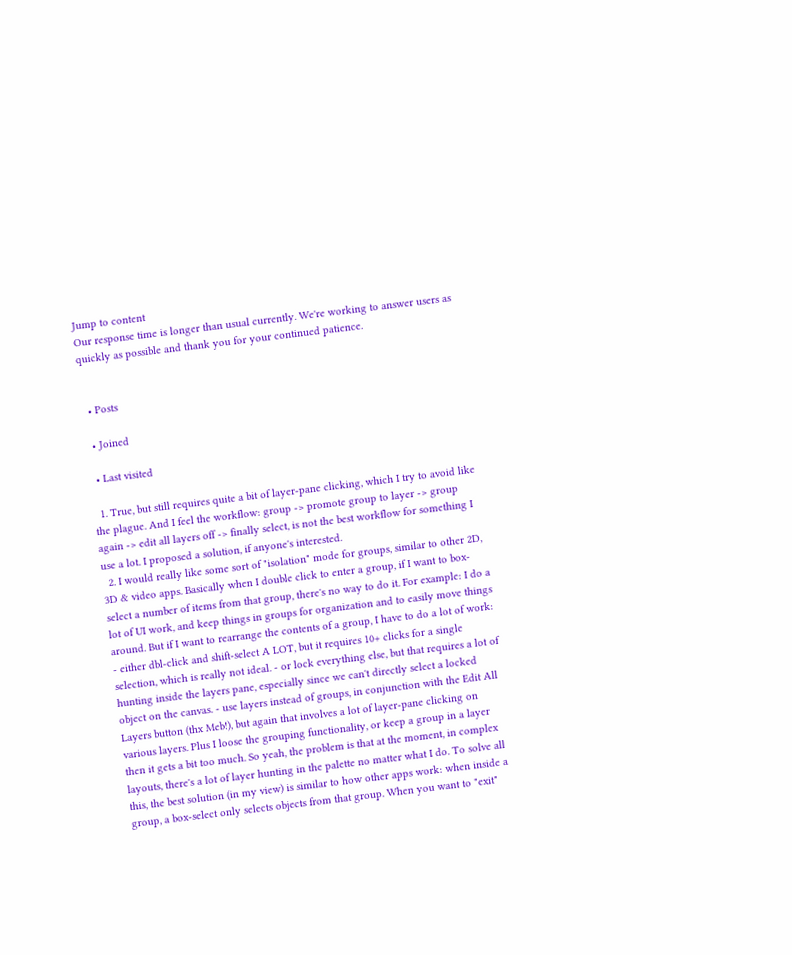Jump to content
Our response time is longer than usual currently. We're working to answer users as quickly as possible and thank you for your continued patience.


  • Posts

  • Joined

  • Last visited

  1. True, but still requires quite a bit of layer-pane clicking, which I try to avoid like the plague. And I feel the workflow: group -> promote group to layer -> group again -> edit all layers off -> finally select, is not the best workflow for something I use a lot. I proposed a solution, if anyone's interested.
  2. I would really like some sort of "isolation" mode for groups, similar to other 2D, 3D & video apps. Basically when I double click to enter a group, if I want to box-select a number of items from that group, there's no way to do it. For example: I do a lot of UI work, and keep things in groups for organization and to easily move things around. But if I want to rearrange the contents of a group, I have to do a lot of work: - either dbl-click and shift-select A LOT, but it requires 10+ clicks for a single selection, which is really not ideal. - or lock everything else, but that requires a lot of hunting inside the layers pane, especially since we can't directly select a locked object on the canvas. - use layers instead of groups, in conjunction with the Edit All Layers button (thx Meb!), but again that involves a lot of layer-pane clicking on various layers. Plus I loose the grouping functionality, or keep a group in a layer then it gets a bit too much. So yeah, the problem is that at the moment, in complex layouts, there's a lot of layer hunting in the palette no matter what I do. To solve all this, the best solution (in my view) is similar to how other apps work: when inside a group, a box-select only selects objects from that group. When you want to "exit"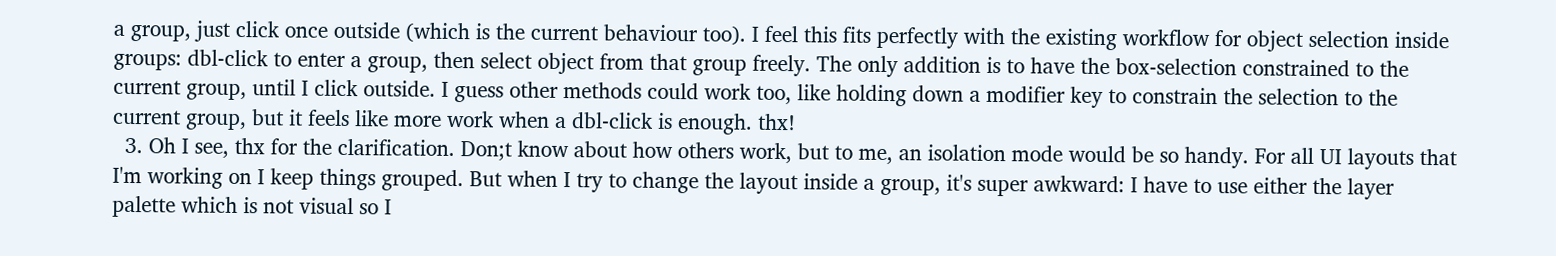a group, just click once outside (which is the current behaviour too). I feel this fits perfectly with the existing workflow for object selection inside groups: dbl-click to enter a group, then select object from that group freely. The only addition is to have the box-selection constrained to the current group, until I click outside. I guess other methods could work too, like holding down a modifier key to constrain the selection to the current group, but it feels like more work when a dbl-click is enough. thx!
  3. Oh I see, thx for the clarification. Don;t know about how others work, but to me, an isolation mode would be so handy. For all UI layouts that I'm working on I keep things grouped. But when I try to change the layout inside a group, it's super awkward: I have to use either the layer palette which is not visual so I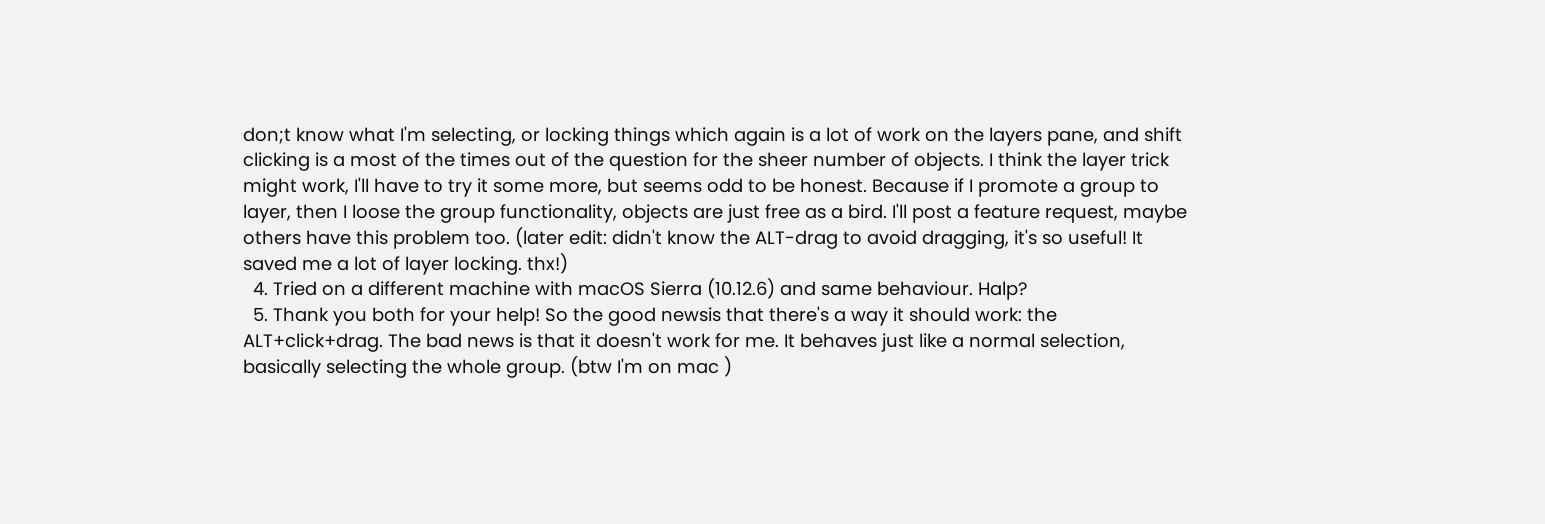don;t know what I'm selecting, or locking things which again is a lot of work on the layers pane, and shift clicking is a most of the times out of the question for the sheer number of objects. I think the layer trick might work, I'll have to try it some more, but seems odd to be honest. Because if I promote a group to layer, then I loose the group functionality, objects are just free as a bird. I'll post a feature request, maybe others have this problem too. (later edit: didn't know the ALT-drag to avoid dragging, it's so useful! It saved me a lot of layer locking. thx!)
  4. Tried on a different machine with macOS Sierra (10.12.6) and same behaviour. Halp?
  5. Thank you both for your help! So the good newsis that there's a way it should work: the ALT+click+drag. The bad news is that it doesn't work for me. It behaves just like a normal selection, basically selecting the whole group. (btw I'm on mac )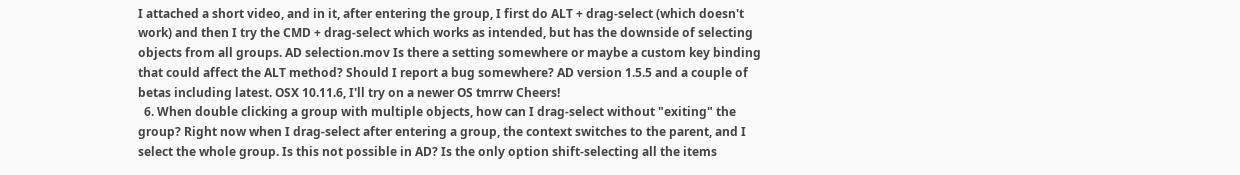I attached a short video, and in it, after entering the group, I first do ALT + drag-select (which doesn't work) and then I try the CMD + drag-select which works as intended, but has the downside of selecting objects from all groups. AD selection.mov Is there a setting somewhere or maybe a custom key binding that could affect the ALT method? Should I report a bug somewhere? AD version 1.5.5 and a couple of betas including latest. OSX 10.11.6, I'll try on a newer OS tmrrw Cheers!
  6. When double clicking a group with multiple objects, how can I drag-select without "exiting" the group? Right now when I drag-select after entering a group, the context switches to the parent, and I select the whole group. Is this not possible in AD? Is the only option shift-selecting all the items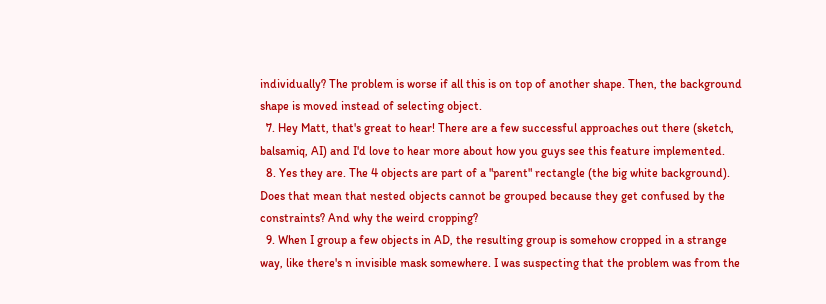individually? The problem is worse if all this is on top of another shape. Then, the background shape is moved instead of selecting object.
  7. Hey Matt, that's great to hear! There are a few successful approaches out there (sketch, balsamiq, AI) and I'd love to hear more about how you guys see this feature implemented.
  8. Yes they are. The 4 objects are part of a "parent" rectangle (the big white background). Does that mean that nested objects cannot be grouped because they get confused by the constraints? And why the weird cropping?
  9. When I group a few objects in AD, the resulting group is somehow cropped in a strange way, like there's n invisible mask somewhere. I was suspecting that the problem was from the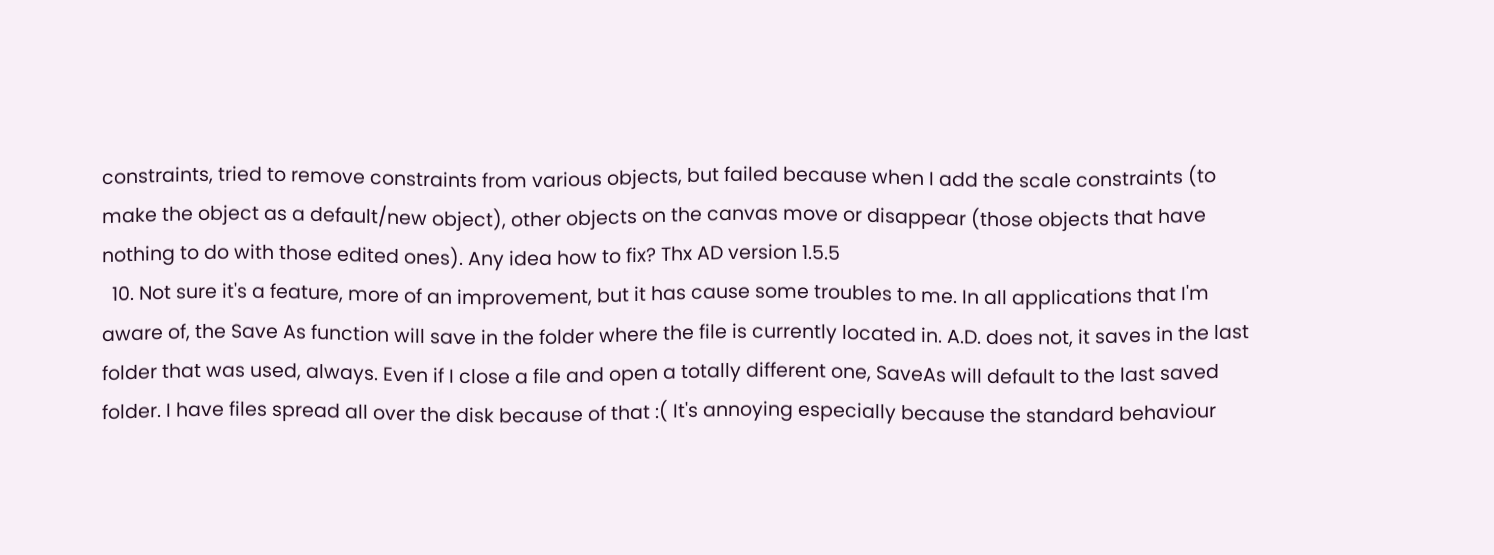constraints, tried to remove constraints from various objects, but failed because when I add the scale constraints (to make the object as a default/new object), other objects on the canvas move or disappear (those objects that have nothing to do with those edited ones). Any idea how to fix? Thx AD version 1.5.5
  10. Not sure it's a feature, more of an improvement, but it has cause some troubles to me. In all applications that I'm aware of, the Save As function will save in the folder where the file is currently located in. A.D. does not, it saves in the last folder that was used, always. Even if I close a file and open a totally different one, SaveAs will default to the last saved folder. I have files spread all over the disk because of that :( It's annoying especially because the standard behaviour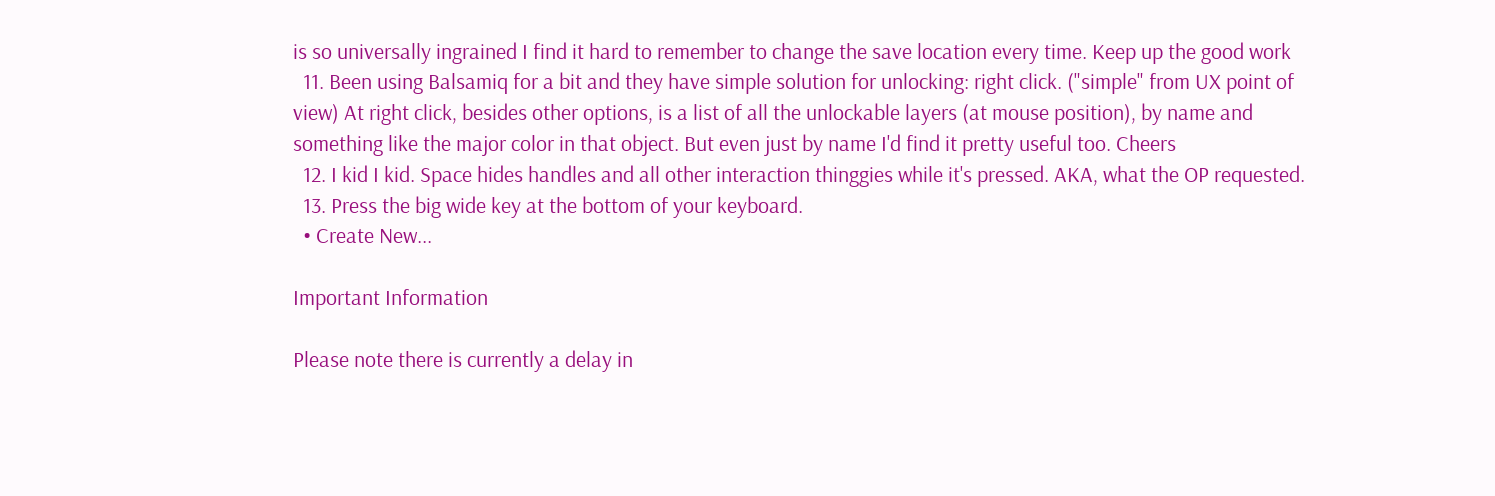is so universally ingrained I find it hard to remember to change the save location every time. Keep up the good work
  11. Been using Balsamiq for a bit and they have simple solution for unlocking: right click. ("simple" from UX point of view) At right click, besides other options, is a list of all the unlockable layers (at mouse position), by name and something like the major color in that object. But even just by name I'd find it pretty useful too. Cheers
  12. I kid I kid. Space hides handles and all other interaction thinggies while it's pressed. AKA, what the OP requested.
  13. Press the big wide key at the bottom of your keyboard.
  • Create New...

Important Information

Please note there is currently a delay in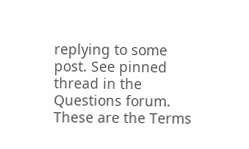replying to some post. See pinned thread in the Questions forum. These are the Terms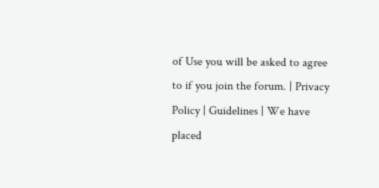of Use you will be asked to agree to if you join the forum. | Privacy Policy | Guidelines | We have placed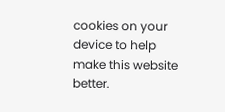cookies on your device to help make this website better.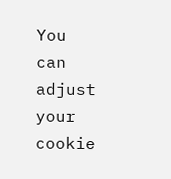You can adjust your cookie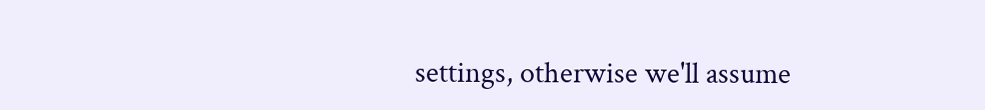settings, otherwise we'll assume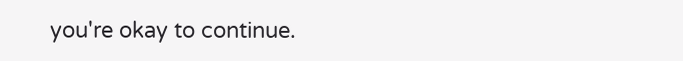you're okay to continue.